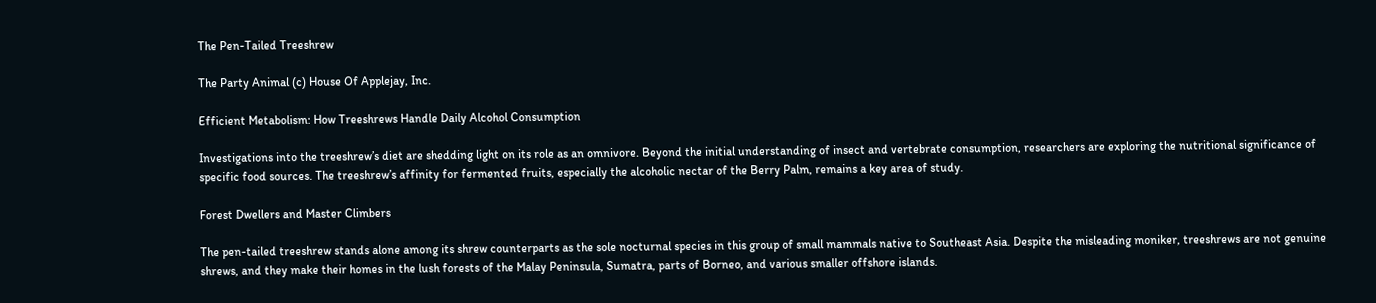The Pen-Tailed Treeshrew

The Party Animal (c) House Of Applejay, Inc.

Efficient Metabolism: How Treeshrews Handle Daily Alcohol Consumption

Investigations into the treeshrew’s diet are shedding light on its role as an omnivore. Beyond the initial understanding of insect and vertebrate consumption, researchers are exploring the nutritional significance of specific food sources. The treeshrew’s affinity for fermented fruits, especially the alcoholic nectar of the Berry Palm, remains a key area of study.

Forest Dwellers and Master Climbers

The pen-tailed treeshrew stands alone among its shrew counterparts as the sole nocturnal species in this group of small mammals native to Southeast Asia. Despite the misleading moniker, treeshrews are not genuine shrews, and they make their homes in the lush forests of the Malay Peninsula, Sumatra, parts of Borneo, and various smaller offshore islands.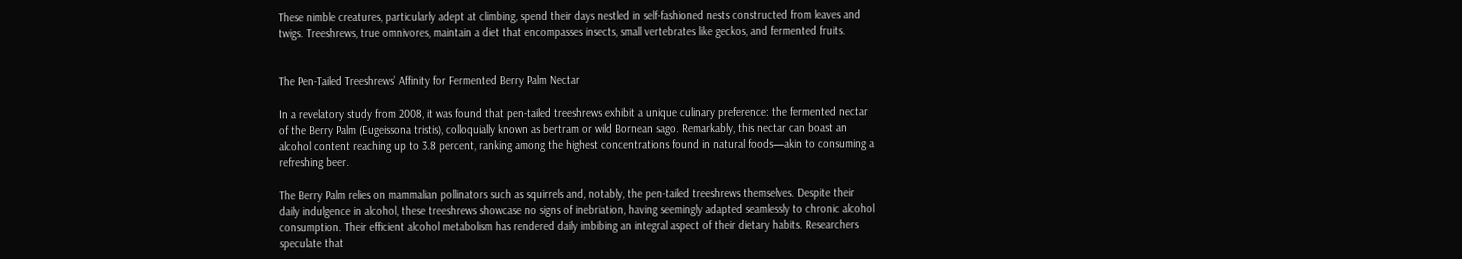These nimble creatures, particularly adept at climbing, spend their days nestled in self-fashioned nests constructed from leaves and twigs. Treeshrews, true omnivores, maintain a diet that encompasses insects, small vertebrates like geckos, and fermented fruits.


The Pen-Tailed Treeshrews’ Affinity for Fermented Berry Palm Nectar

In a revelatory study from 2008, it was found that pen-tailed treeshrews exhibit a unique culinary preference: the fermented nectar of the Berry Palm (Eugeissona tristis), colloquially known as bertram or wild Bornean sago. Remarkably, this nectar can boast an alcohol content reaching up to 3.8 percent, ranking among the highest concentrations found in natural foods—akin to consuming a refreshing beer.

The Berry Palm relies on mammalian pollinators such as squirrels and, notably, the pen-tailed treeshrews themselves. Despite their daily indulgence in alcohol, these treeshrews showcase no signs of inebriation, having seemingly adapted seamlessly to chronic alcohol consumption. Their efficient alcohol metabolism has rendered daily imbibing an integral aspect of their dietary habits. Researchers speculate that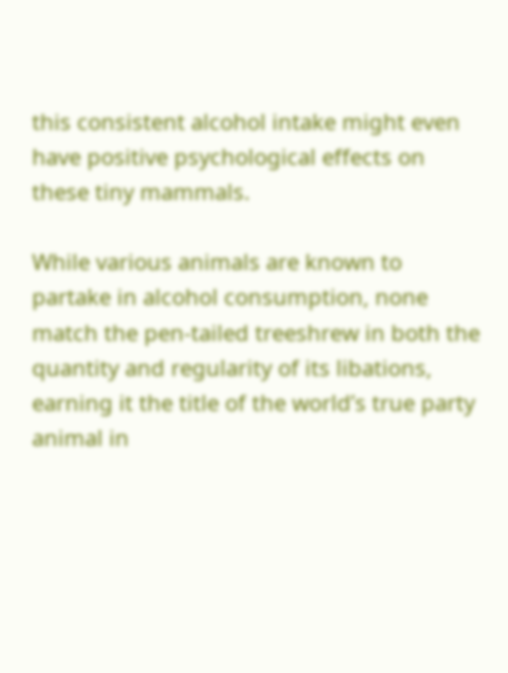this consistent alcohol intake might even have positive psychological effects on these tiny mammals.

While various animals are known to partake in alcohol consumption, none match the pen-tailed treeshrew in both the quantity and regularity of its libations, earning it the title of the world’s true party animal in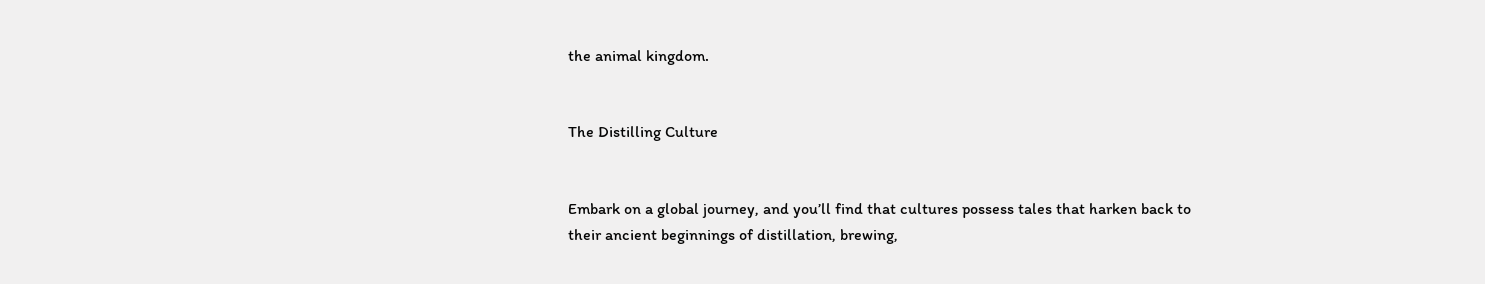the animal kingdom.


The Distilling Culture


Embark on a global journey, and you’ll find that cultures possess tales that harken back to their ancient beginnings of distillation, brewing,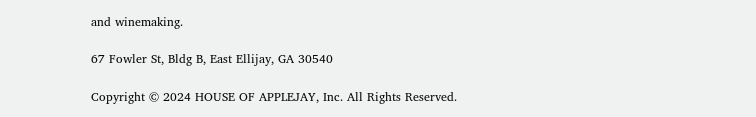and winemaking.

67 Fowler St, Bldg B, East Ellijay, GA 30540

Copyright © 2024 HOUSE OF APPLEJAY, Inc. All Rights Reserved.